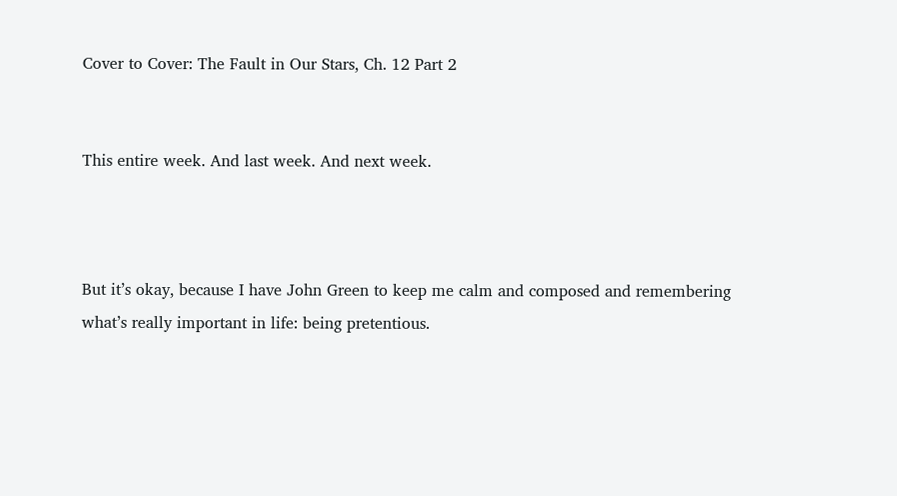Cover to Cover: The Fault in Our Stars, Ch. 12 Part 2


This entire week. And last week. And next week.



But it’s okay, because I have John Green to keep me calm and composed and remembering what’s really important in life: being pretentious.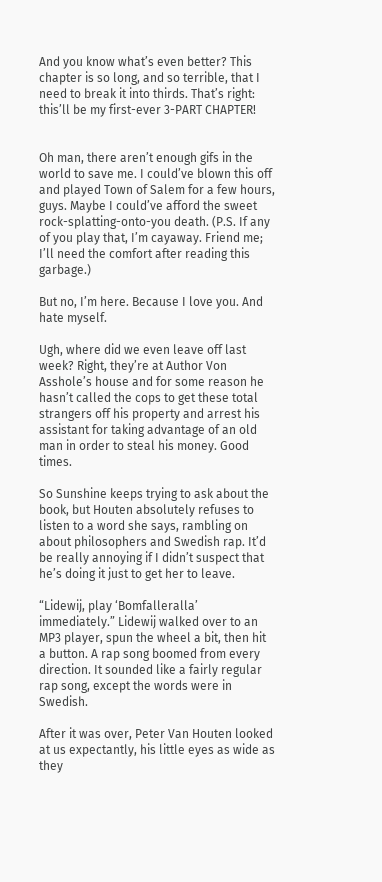And you know what’s even better? This chapter is so long, and so terrible, that I need to break it into thirds. That’s right: this’ll be my first-ever 3-PART CHAPTER!


Oh man, there aren’t enough gifs in the world to save me. I could’ve blown this off and played Town of Salem for a few hours, guys. Maybe I could’ve afford the sweet rock-splatting-onto-you death. (P.S. If any of you play that, I’m cayaway. Friend me; I’ll need the comfort after reading this garbage.)

But no, I’m here. Because I love you. And hate myself.

Ugh, where did we even leave off last week? Right, they’re at Author Von Asshole’s house and for some reason he hasn’t called the cops to get these total strangers off his property and arrest his assistant for taking advantage of an old man in order to steal his money. Good times.

So Sunshine keeps trying to ask about the book, but Houten absolutely refuses to listen to a word she says, rambling on about philosophers and Swedish rap. It’d be really annoying if I didn’t suspect that he’s doing it just to get her to leave.

“Lidewij, play ‘Bomfalleralla’ immediately.” Lidewij walked over to an MP3 player, spun the wheel a bit, then hit a button. A rap song boomed from every direction. It sounded like a fairly regular rap song, except the words were in Swedish.

After it was over, Peter Van Houten looked at us expectantly, his little eyes as wide as they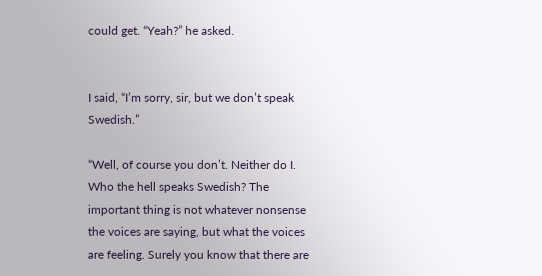could get. “Yeah?” he asked.


I said, “I’m sorry, sir, but we don’t speak Swedish.”

“Well, of course you don’t. Neither do I. Who the hell speaks Swedish? The important thing is not whatever nonsense the voices are saying, but what the voices are feeling. Surely you know that there are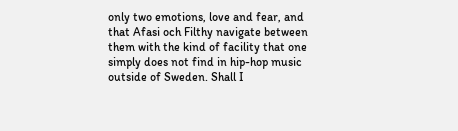only two emotions, love and fear, and that Afasi och Filthy navigate between them with the kind of facility that one simply does not find in hip-hop music outside of Sweden. Shall I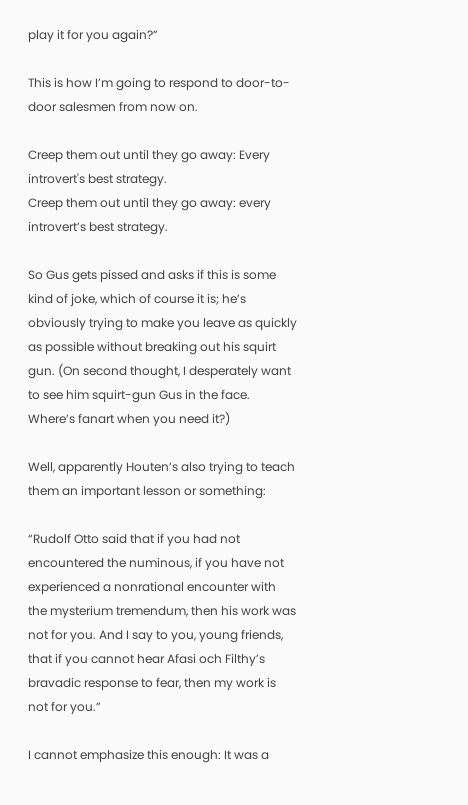play it for you again?”

This is how I’m going to respond to door-to-door salesmen from now on.

Creep them out until they go away: Every introvert's best strategy.
Creep them out until they go away: every introvert’s best strategy.

So Gus gets pissed and asks if this is some kind of joke, which of course it is; he’s obviously trying to make you leave as quickly as possible without breaking out his squirt gun. (On second thought, I desperately want to see him squirt-gun Gus in the face. Where’s fanart when you need it?)

Well, apparently Houten’s also trying to teach them an important lesson or something:

“Rudolf Otto said that if you had not encountered the numinous, if you have not experienced a nonrational encounter with the mysterium tremendum, then his work was not for you. And I say to you, young friends, that if you cannot hear Afasi och Filthy’s bravadic response to fear, then my work is not for you.”

I cannot emphasize this enough: It was a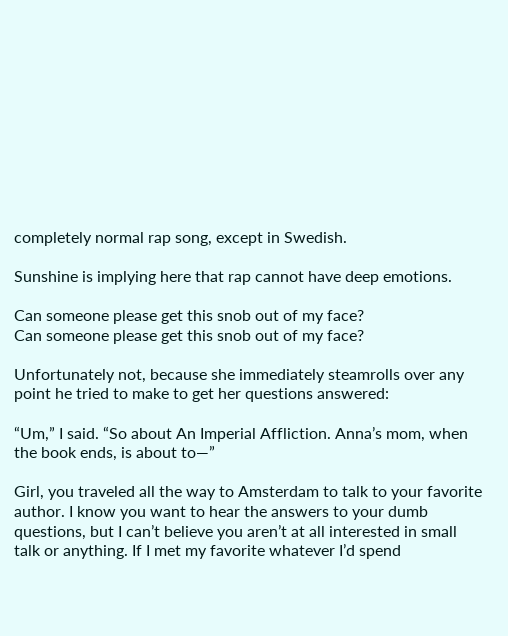completely normal rap song, except in Swedish.

Sunshine is implying here that rap cannot have deep emotions.

Can someone please get this snob out of my face?
Can someone please get this snob out of my face?

Unfortunately not, because she immediately steamrolls over any point he tried to make to get her questions answered:

“Um,” I said. “So about An Imperial Affliction. Anna’s mom, when the book ends, is about to—”

Girl, you traveled all the way to Amsterdam to talk to your favorite author. I know you want to hear the answers to your dumb questions, but I can’t believe you aren’t at all interested in small talk or anything. If I met my favorite whatever I’d spend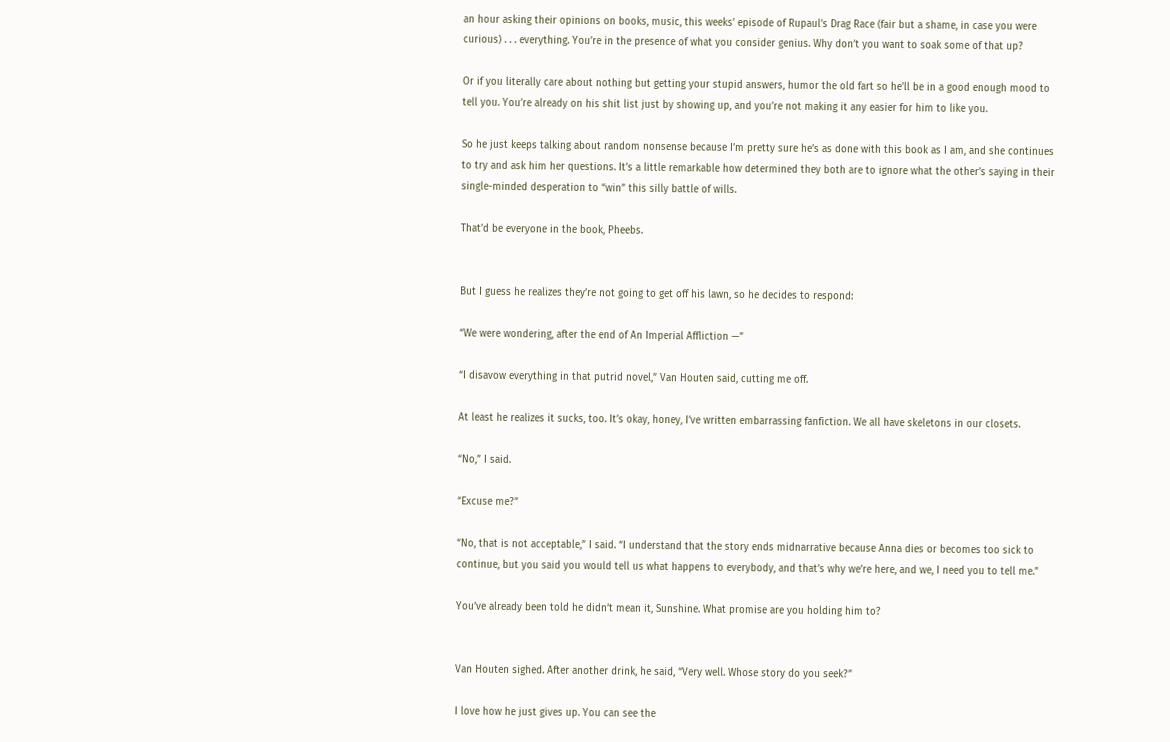an hour asking their opinions on books, music, this weeks’ episode of Rupaul’s Drag Race (fair but a shame, in case you were curious) . . . everything. You’re in the presence of what you consider genius. Why don’t you want to soak some of that up?

Or if you literally care about nothing but getting your stupid answers, humor the old fart so he’ll be in a good enough mood to tell you. You’re already on his shit list just by showing up, and you’re not making it any easier for him to like you.

So he just keeps talking about random nonsense because I’m pretty sure he’s as done with this book as I am, and she continues to try and ask him her questions. It’s a little remarkable how determined they both are to ignore what the other’s saying in their single-minded desperation to “win” this silly battle of wills.

That’d be everyone in the book, Pheebs.


But I guess he realizes they’re not going to get off his lawn, so he decides to respond:

“We were wondering, after the end of An Imperial Affliction —”

“I disavow everything in that putrid novel,” Van Houten said, cutting me off.

At least he realizes it sucks, too. It’s okay, honey, I’ve written embarrassing fanfiction. We all have skeletons in our closets.

“No,” I said.

“Excuse me?”

“No, that is not acceptable,” I said. “I understand that the story ends midnarrative because Anna dies or becomes too sick to continue, but you said you would tell us what happens to everybody, and that’s why we’re here, and we, I need you to tell me.”

You’ve already been told he didn’t mean it, Sunshine. What promise are you holding him to?


Van Houten sighed. After another drink, he said, “Very well. Whose story do you seek?”

I love how he just gives up. You can see the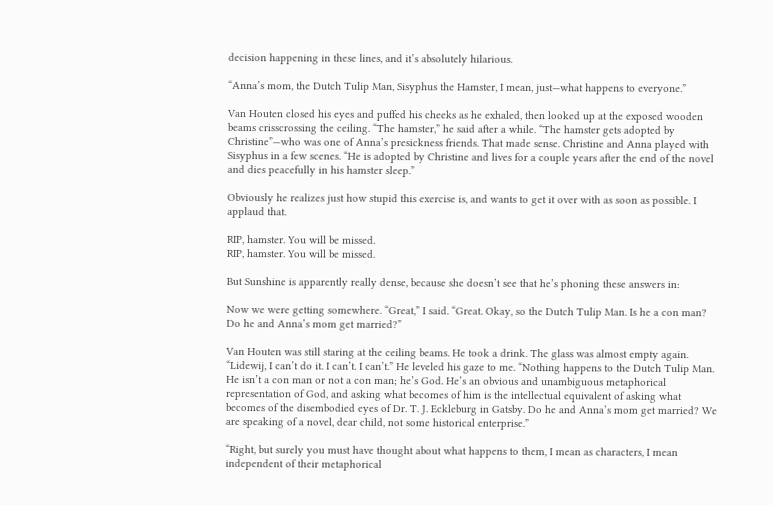decision happening in these lines, and it’s absolutely hilarious.

“Anna’s mom, the Dutch Tulip Man, Sisyphus the Hamster, I mean, just—what happens to everyone.”

Van Houten closed his eyes and puffed his cheeks as he exhaled, then looked up at the exposed wooden beams crisscrossing the ceiling. “The hamster,” he said after a while. “The hamster gets adopted by Christine”—who was one of Anna’s presickness friends. That made sense. Christine and Anna played with Sisyphus in a few scenes. “He is adopted by Christine and lives for a couple years after the end of the novel and dies peacefully in his hamster sleep.”

Obviously he realizes just how stupid this exercise is, and wants to get it over with as soon as possible. I applaud that.

RIP, hamster. You will be missed.
RIP, hamster. You will be missed.

But Sunshine is apparently really dense, because she doesn’t see that he’s phoning these answers in:

Now we were getting somewhere. “Great,” I said. “Great. Okay, so the Dutch Tulip Man. Is he a con man? Do he and Anna’s mom get married?”

Van Houten was still staring at the ceiling beams. He took a drink. The glass was almost empty again. “Lidewij, I can’t do it. I can’t. I can’t.” He leveled his gaze to me. “Nothing happens to the Dutch Tulip Man. He isn’t a con man or not a con man; he’s God. He’s an obvious and unambiguous metaphorical representation of God, and asking what becomes of him is the intellectual equivalent of asking what becomes of the disembodied eyes of Dr. T. J. Eckleburg in Gatsby. Do he and Anna’s mom get married? We are speaking of a novel, dear child, not some historical enterprise.”

“Right, but surely you must have thought about what happens to them, I mean as characters, I mean independent of their metaphorical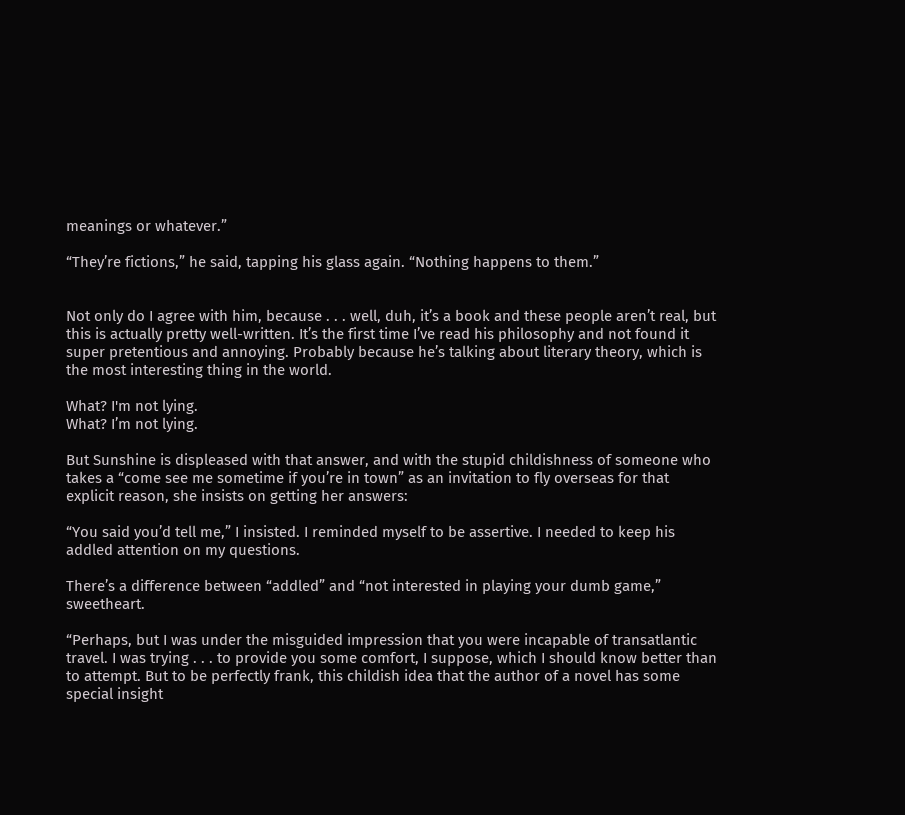meanings or whatever.”

“They’re fictions,” he said, tapping his glass again. “Nothing happens to them.”


Not only do I agree with him, because . . . well, duh, it’s a book and these people aren’t real, but this is actually pretty well-written. It’s the first time I’ve read his philosophy and not found it super pretentious and annoying. Probably because he’s talking about literary theory, which is the most interesting thing in the world.

What? I'm not lying.
What? I’m not lying.

But Sunshine is displeased with that answer, and with the stupid childishness of someone who takes a “come see me sometime if you’re in town” as an invitation to fly overseas for that explicit reason, she insists on getting her answers:

“You said you’d tell me,” I insisted. I reminded myself to be assertive. I needed to keep his addled attention on my questions.

There’s a difference between “addled” and “not interested in playing your dumb game,” sweetheart.

“Perhaps, but I was under the misguided impression that you were incapable of transatlantic travel. I was trying . . . to provide you some comfort, I suppose, which I should know better than to attempt. But to be perfectly frank, this childish idea that the author of a novel has some special insight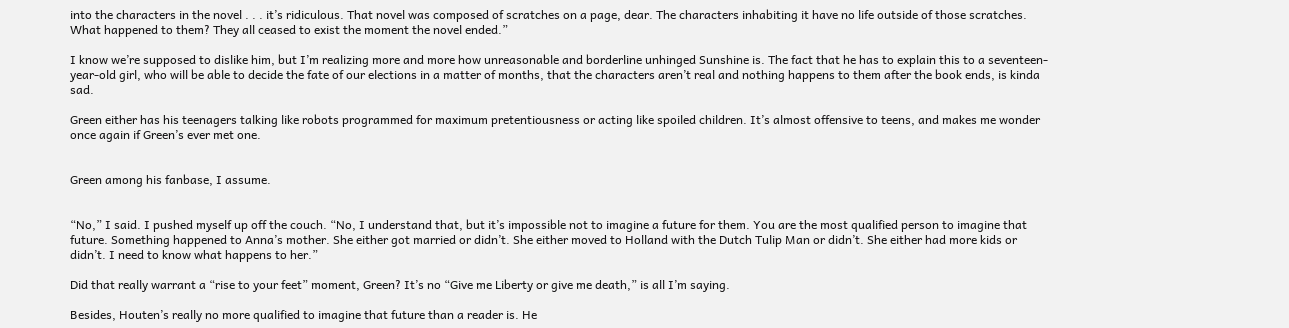into the characters in the novel . . . it’s ridiculous. That novel was composed of scratches on a page, dear. The characters inhabiting it have no life outside of those scratches. What happened to them? They all ceased to exist the moment the novel ended.”

I know we’re supposed to dislike him, but I’m realizing more and more how unreasonable and borderline unhinged Sunshine is. The fact that he has to explain this to a seventeen-year-old girl, who will be able to decide the fate of our elections in a matter of months, that the characters aren’t real and nothing happens to them after the book ends, is kinda sad.

Green either has his teenagers talking like robots programmed for maximum pretentiousness or acting like spoiled children. It’s almost offensive to teens, and makes me wonder once again if Green’s ever met one.


Green among his fanbase, I assume.


“No,” I said. I pushed myself up off the couch. “No, I understand that, but it’s impossible not to imagine a future for them. You are the most qualified person to imagine that future. Something happened to Anna’s mother. She either got married or didn’t. She either moved to Holland with the Dutch Tulip Man or didn’t. She either had more kids or didn’t. I need to know what happens to her.”

Did that really warrant a “rise to your feet” moment, Green? It’s no “Give me Liberty or give me death,” is all I’m saying.

Besides, Houten’s really no more qualified to imagine that future than a reader is. He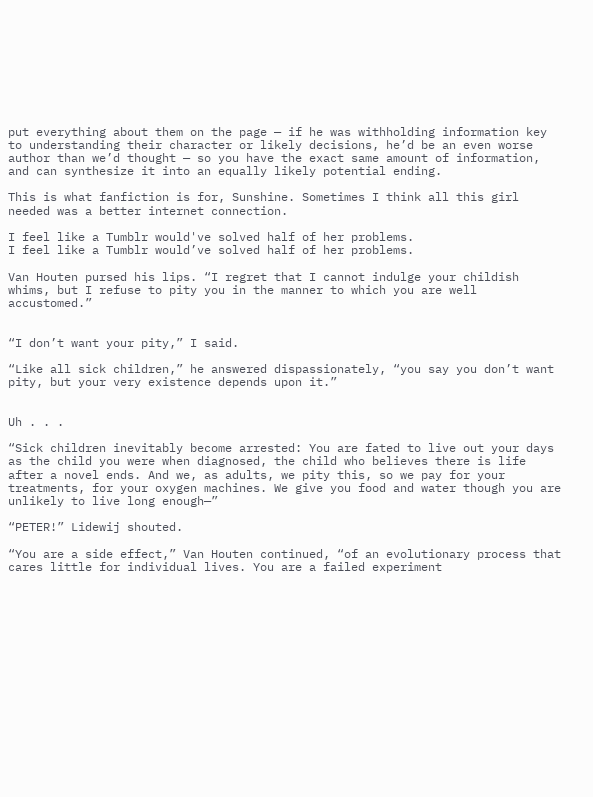put everything about them on the page — if he was withholding information key to understanding their character or likely decisions, he’d be an even worse author than we’d thought — so you have the exact same amount of information, and can synthesize it into an equally likely potential ending.

This is what fanfiction is for, Sunshine. Sometimes I think all this girl needed was a better internet connection.

I feel like a Tumblr would've solved half of her problems.
I feel like a Tumblr would’ve solved half of her problems.

Van Houten pursed his lips. “I regret that I cannot indulge your childish whims, but I refuse to pity you in the manner to which you are well accustomed.”


“I don’t want your pity,” I said.

“Like all sick children,” he answered dispassionately, “you say you don’t want pity, but your very existence depends upon it.”


Uh . . .

“Sick children inevitably become arrested: You are fated to live out your days as the child you were when diagnosed, the child who believes there is life after a novel ends. And we, as adults, we pity this, so we pay for your treatments, for your oxygen machines. We give you food and water though you are unlikely to live long enough—”

“PETER!” Lidewij shouted.

“You are a side effect,” Van Houten continued, “of an evolutionary process that cares little for individual lives. You are a failed experiment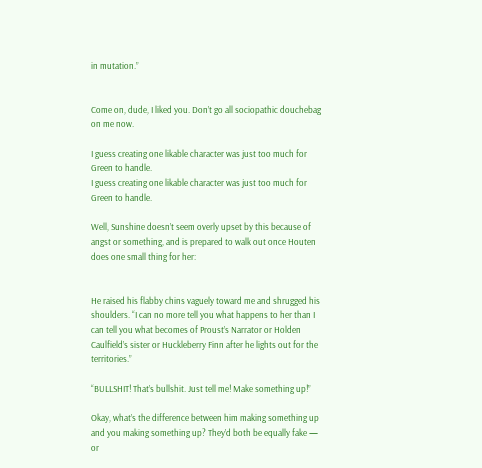in mutation.”


Come on, dude, I liked you. Don’t go all sociopathic douchebag on me now.

I guess creating one likable character was just too much for Green to handle.
I guess creating one likable character was just too much for Green to handle.

Well, Sunshine doesn’t seem overly upset by this because of angst or something, and is prepared to walk out once Houten does one small thing for her:


He raised his flabby chins vaguely toward me and shrugged his shoulders. “I can no more tell you what happens to her than I can tell you what becomes of Proust’s Narrator or Holden Caulfield’s sister or Huckleberry Finn after he lights out for the territories.”

“BULLSHIT! That’s bullshit. Just tell me! Make something up!”

Okay, what’s the difference between him making something up and you making something up? They’d both be equally fake — or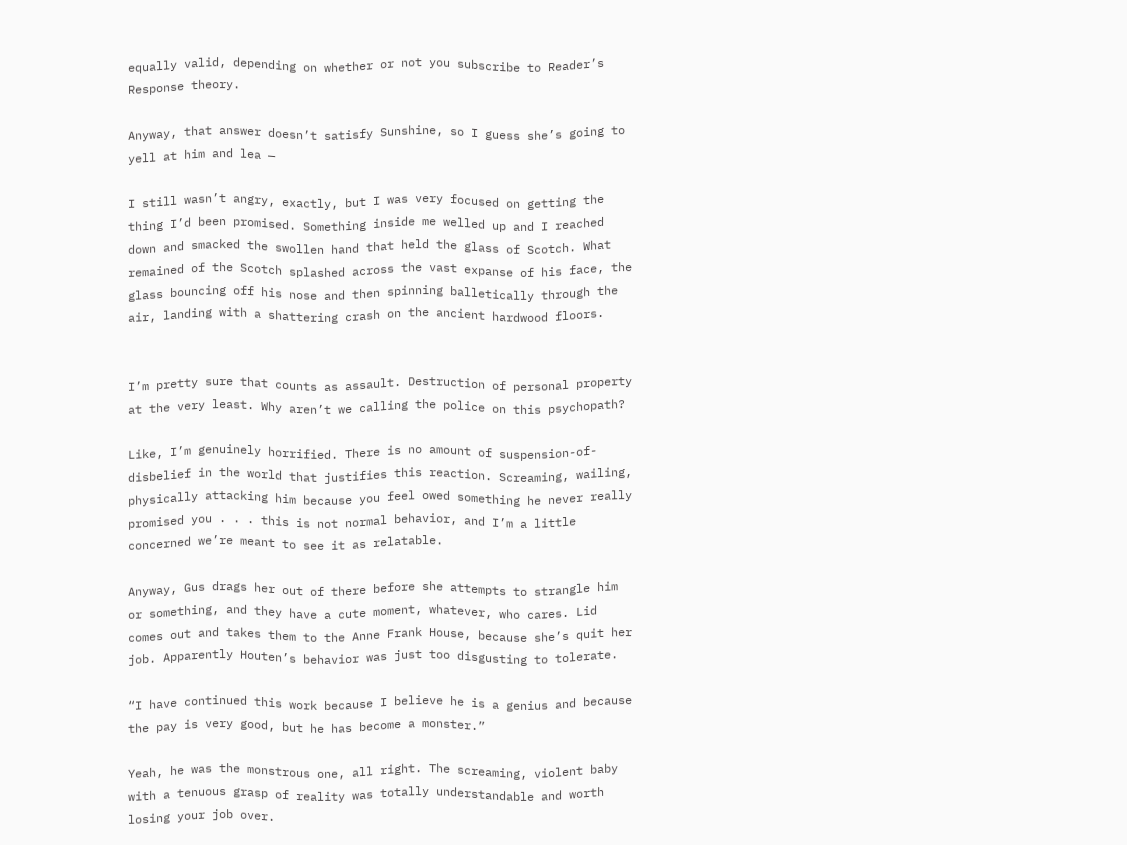equally valid, depending on whether or not you subscribe to Reader’s Response theory.

Anyway, that answer doesn’t satisfy Sunshine, so I guess she’s going to yell at him and lea —

I still wasn’t angry, exactly, but I was very focused on getting the thing I’d been promised. Something inside me welled up and I reached down and smacked the swollen hand that held the glass of Scotch. What remained of the Scotch splashed across the vast expanse of his face, the glass bouncing off his nose and then spinning balletically through the air, landing with a shattering crash on the ancient hardwood floors.


I’m pretty sure that counts as assault. Destruction of personal property at the very least. Why aren’t we calling the police on this psychopath?

Like, I’m genuinely horrified. There is no amount of suspension-of-disbelief in the world that justifies this reaction. Screaming, wailing, physically attacking him because you feel owed something he never really promised you . . . this is not normal behavior, and I’m a little concerned we’re meant to see it as relatable.

Anyway, Gus drags her out of there before she attempts to strangle him or something, and they have a cute moment, whatever, who cares. Lid comes out and takes them to the Anne Frank House, because she’s quit her job. Apparently Houten’s behavior was just too disgusting to tolerate.

“I have continued this work because I believe he is a genius and because the pay is very good, but he has become a monster.”

Yeah, he was the monstrous one, all right. The screaming, violent baby with a tenuous grasp of reality was totally understandable and worth losing your job over.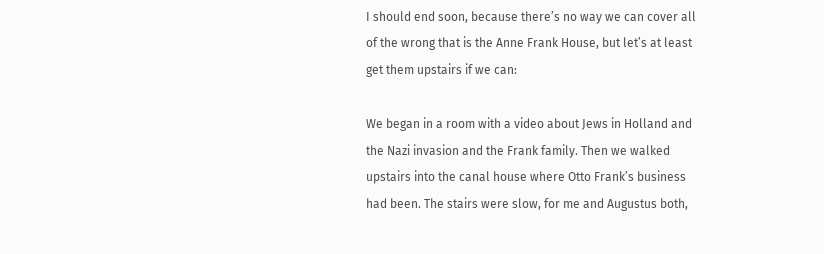I should end soon, because there’s no way we can cover all of the wrong that is the Anne Frank House, but let’s at least get them upstairs if we can:

We began in a room with a video about Jews in Holland and the Nazi invasion and the Frank family. Then we walked upstairs into the canal house where Otto Frank’s business had been. The stairs were slow, for me and Augustus both,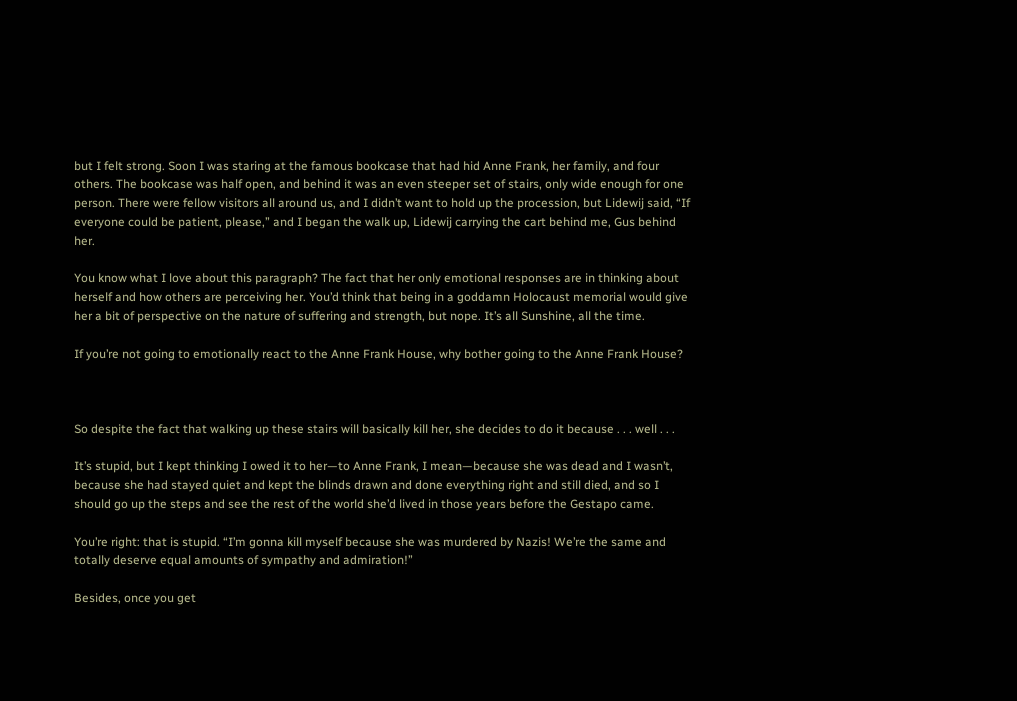but I felt strong. Soon I was staring at the famous bookcase that had hid Anne Frank, her family, and four others. The bookcase was half open, and behind it was an even steeper set of stairs, only wide enough for one person. There were fellow visitors all around us, and I didn’t want to hold up the procession, but Lidewij said, “If everyone could be patient, please,” and I began the walk up, Lidewij carrying the cart behind me, Gus behind her.

You know what I love about this paragraph? The fact that her only emotional responses are in thinking about herself and how others are perceiving her. You’d think that being in a goddamn Holocaust memorial would give her a bit of perspective on the nature of suffering and strength, but nope. It’s all Sunshine, all the time.

If you’re not going to emotionally react to the Anne Frank House, why bother going to the Anne Frank House?



So despite the fact that walking up these stairs will basically kill her, she decides to do it because . . . well . . .

It’s stupid, but I kept thinking I owed it to her—to Anne Frank, I mean—because she was dead and I wasn’t, because she had stayed quiet and kept the blinds drawn and done everything right and still died, and so I should go up the steps and see the rest of the world she’d lived in those years before the Gestapo came.

You’re right: that is stupid. “I’m gonna kill myself because she was murdered by Nazis! We’re the same and totally deserve equal amounts of sympathy and admiration!”

Besides, once you get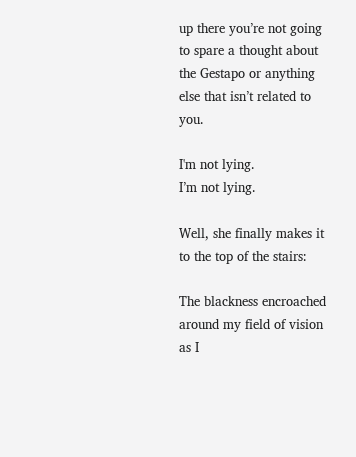up there you’re not going to spare a thought about the Gestapo or anything else that isn’t related to you.

I'm not lying.
I’m not lying.

Well, she finally makes it to the top of the stairs:

The blackness encroached around my field of vision as I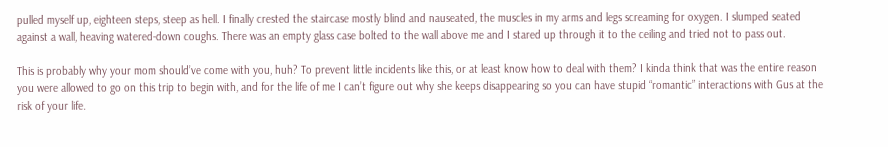pulled myself up, eighteen steps, steep as hell. I finally crested the staircase mostly blind and nauseated, the muscles in my arms and legs screaming for oxygen. I slumped seated against a wall, heaving watered-down coughs. There was an empty glass case bolted to the wall above me and I stared up through it to the ceiling and tried not to pass out.

This is probably why your mom should’ve come with you, huh? To prevent little incidents like this, or at least know how to deal with them? I kinda think that was the entire reason you were allowed to go on this trip to begin with, and for the life of me I can’t figure out why she keeps disappearing so you can have stupid “romantic” interactions with Gus at the risk of your life.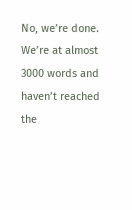No, we’re done. We’re at almost 3000 words and haven’t reached the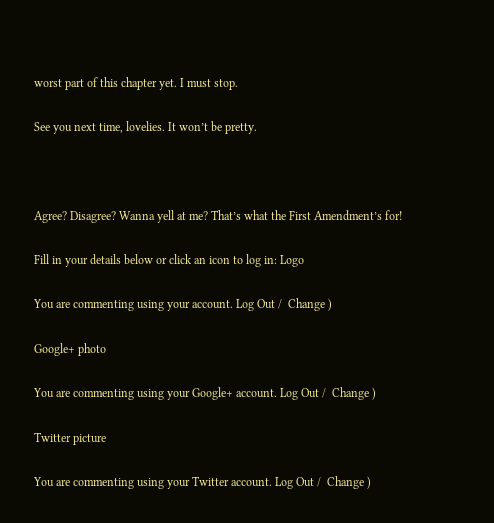worst part of this chapter yet. I must stop.

See you next time, lovelies. It won’t be pretty.



Agree? Disagree? Wanna yell at me? That’s what the First Amendment’s for!

Fill in your details below or click an icon to log in: Logo

You are commenting using your account. Log Out /  Change )

Google+ photo

You are commenting using your Google+ account. Log Out /  Change )

Twitter picture

You are commenting using your Twitter account. Log Out /  Change )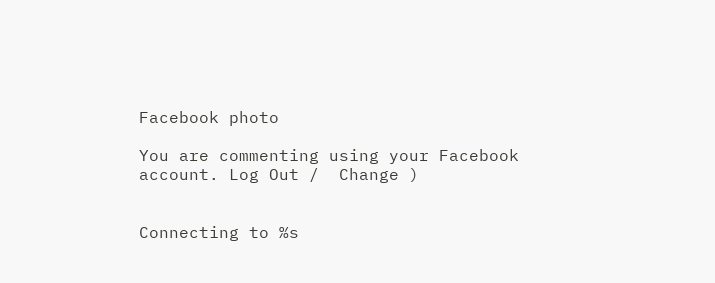Facebook photo

You are commenting using your Facebook account. Log Out /  Change )


Connecting to %s